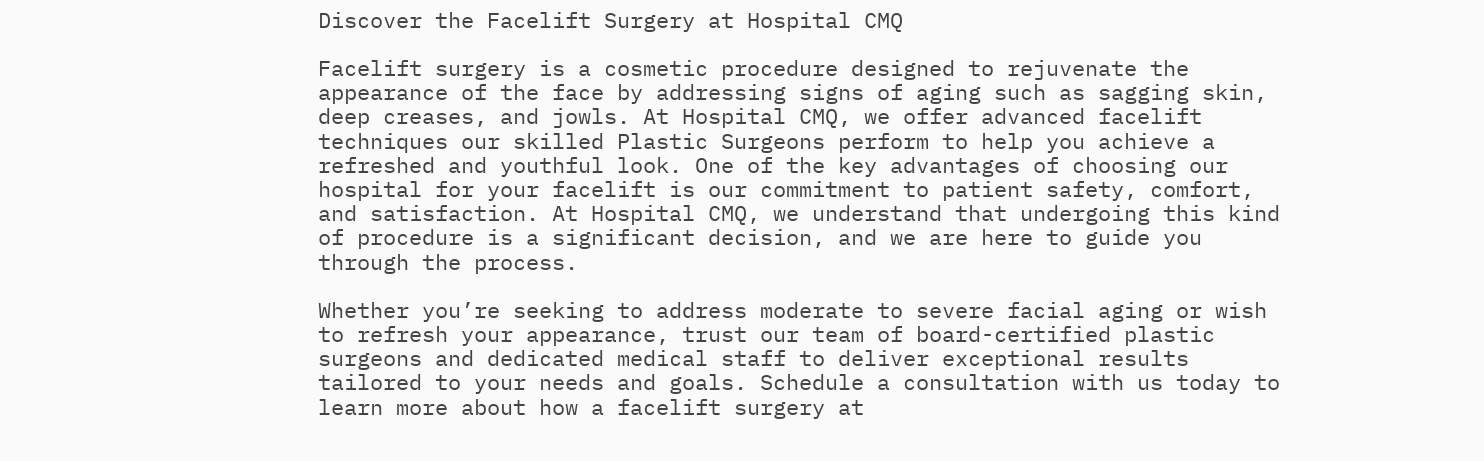Discover the Facelift Surgery at Hospital CMQ

Facelift surgery is a cosmetic procedure designed to rejuvenate the appearance of the face by addressing signs of aging such as sagging skin, deep creases, and jowls. At Hospital CMQ, we offer advanced facelift techniques our skilled Plastic Surgeons perform to help you achieve a refreshed and youthful look. One of the key advantages of choosing our hospital for your facelift is our commitment to patient safety, comfort, and satisfaction. At Hospital CMQ, we understand that undergoing this kind of procedure is a significant decision, and we are here to guide you through the process.

Whether you’re seeking to address moderate to severe facial aging or wish to refresh your appearance, trust our team of board-certified plastic surgeons and dedicated medical staff to deliver exceptional results tailored to your needs and goals. Schedule a consultation with us today to learn more about how a facelift surgery at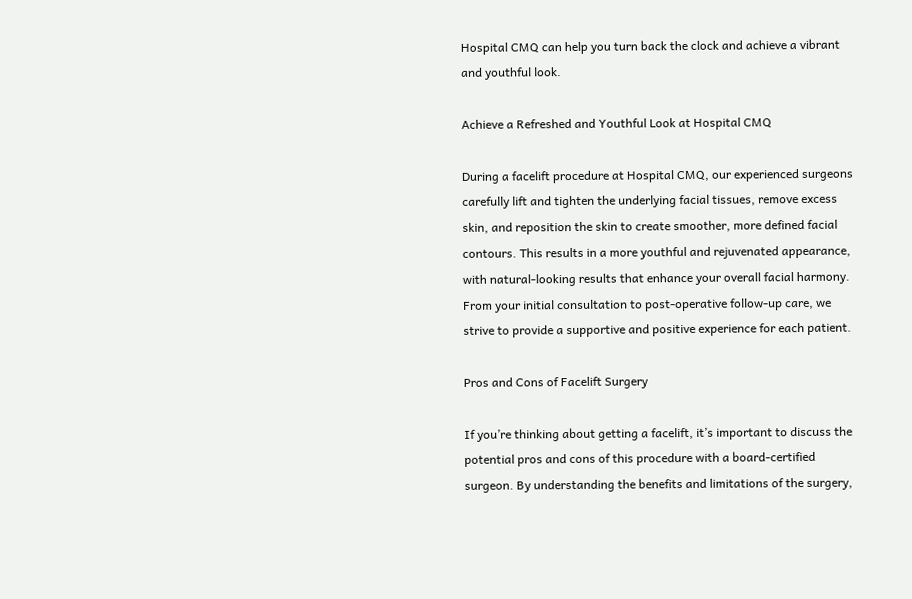Hospital CMQ can help you turn back the clock and achieve a vibrant and youthful look.

Achieve a Refreshed and Youthful Look at Hospital CMQ

During a facelift procedure at Hospital CMQ, our experienced surgeons carefully lift and tighten the underlying facial tissues, remove excess skin, and reposition the skin to create smoother, more defined facial contours. This results in a more youthful and rejuvenated appearance, with natural-looking results that enhance your overall facial harmony. From your initial consultation to post-operative follow-up care, we strive to provide a supportive and positive experience for each patient.

Pros and Cons of Facelift Surgery

If you’re thinking about getting a facelift, it’s important to discuss the potential pros and cons of this procedure with a board-certified surgeon. By understanding the benefits and limitations of the surgery,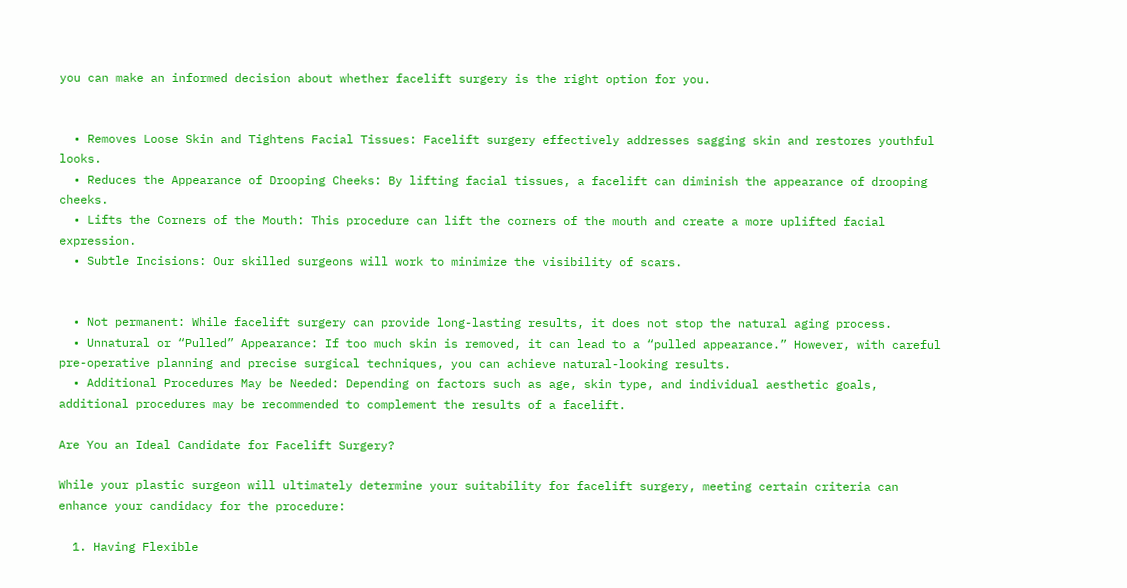you can make an informed decision about whether facelift surgery is the right option for you.


  • Removes Loose Skin and Tightens Facial Tissues: Facelift surgery effectively addresses sagging skin and restores youthful looks.
  • Reduces the Appearance of Drooping Cheeks: By lifting facial tissues, a facelift can diminish the appearance of drooping cheeks.
  • Lifts the Corners of the Mouth: This procedure can lift the corners of the mouth and create a more uplifted facial expression.
  • Subtle Incisions: Our skilled surgeons will work to minimize the visibility of scars.


  • Not permanent: While facelift surgery can provide long-lasting results, it does not stop the natural aging process.
  • Unnatural or “Pulled” Appearance: If too much skin is removed, it can lead to a “pulled appearance.” However, with careful pre-operative planning and precise surgical techniques, you can achieve natural-looking results.
  • Additional Procedures May be Needed: Depending on factors such as age, skin type, and individual aesthetic goals, additional procedures may be recommended to complement the results of a facelift.

Are You an Ideal Candidate for Facelift Surgery?

While your plastic surgeon will ultimately determine your suitability for facelift surgery, meeting certain criteria can enhance your candidacy for the procedure:

  1. Having Flexible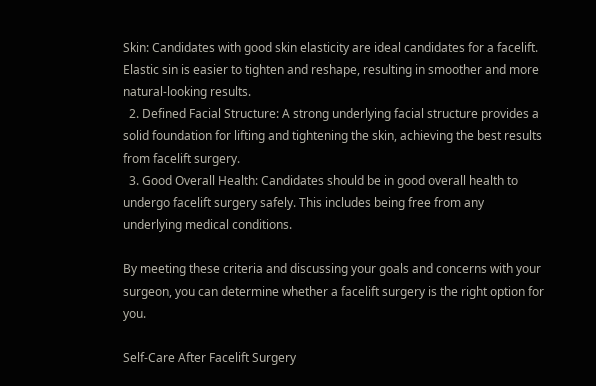Skin: Candidates with good skin elasticity are ideal candidates for a facelift. Elastic sin is easier to tighten and reshape, resulting in smoother and more natural-looking results.
  2. Defined Facial Structure: A strong underlying facial structure provides a solid foundation for lifting and tightening the skin, achieving the best results from facelift surgery.
  3. Good Overall Health: Candidates should be in good overall health to undergo facelift surgery safely. This includes being free from any underlying medical conditions.

By meeting these criteria and discussing your goals and concerns with your surgeon, you can determine whether a facelift surgery is the right option for you.

Self-Care After Facelift Surgery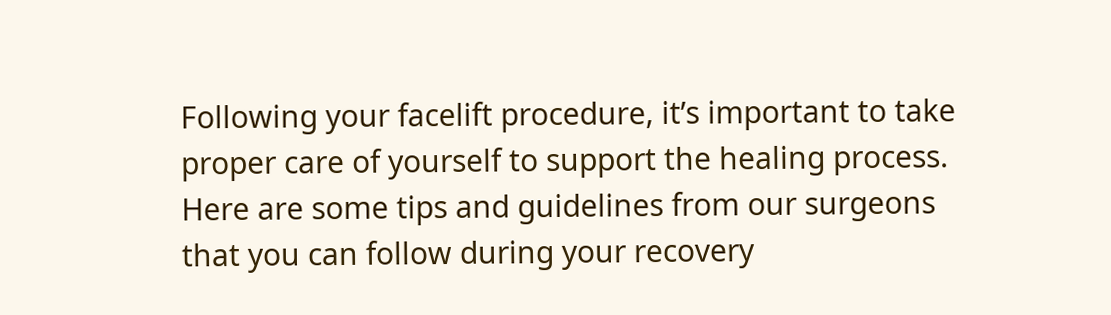Following your facelift procedure, it’s important to take proper care of yourself to support the healing process. Here are some tips and guidelines from our surgeons that you can follow during your recovery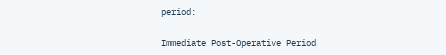period:

Immediate Post-Operative Period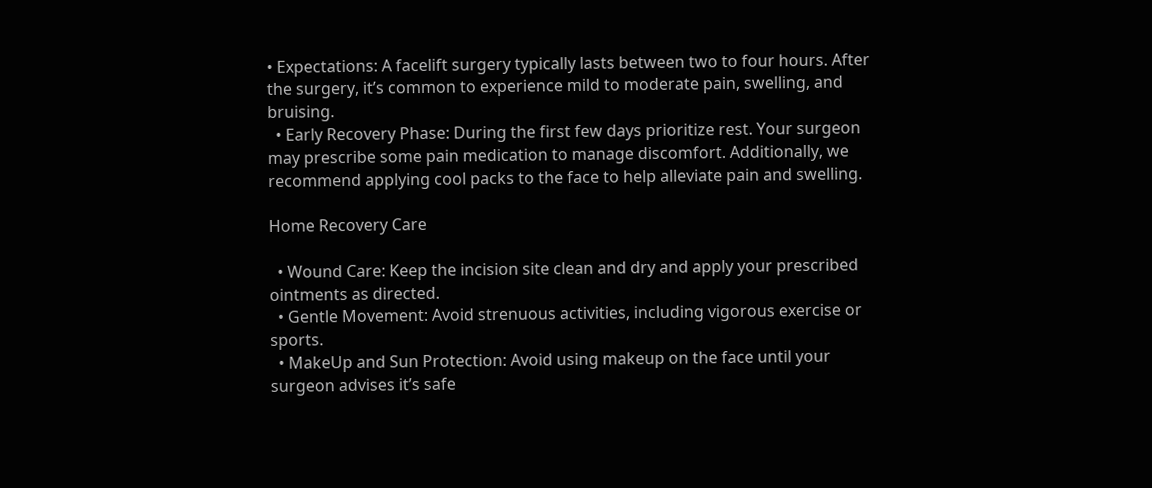• Expectations: A facelift surgery typically lasts between two to four hours. After the surgery, it’s common to experience mild to moderate pain, swelling, and bruising.
  • Early Recovery Phase: During the first few days prioritize rest. Your surgeon may prescribe some pain medication to manage discomfort. Additionally, we recommend applying cool packs to the face to help alleviate pain and swelling.

Home Recovery Care

  • Wound Care: Keep the incision site clean and dry and apply your prescribed ointments as directed.
  • Gentle Movement: Avoid strenuous activities, including vigorous exercise or sports.
  • MakeUp and Sun Protection: Avoid using makeup on the face until your surgeon advises it’s safe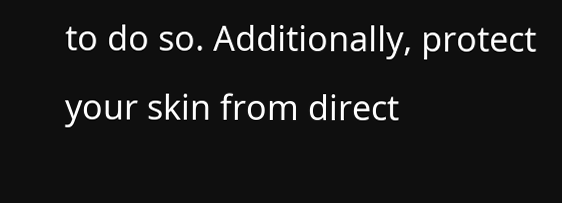to do so. Additionally, protect your skin from direct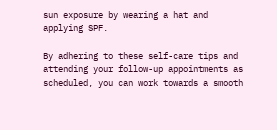sun exposure by wearing a hat and applying SPF.

By adhering to these self-care tips and attending your follow-up appointments as scheduled, you can work towards a smooth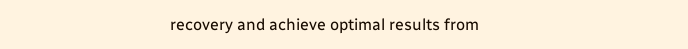recovery and achieve optimal results from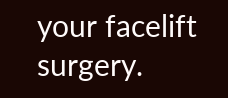your facelift surgery.